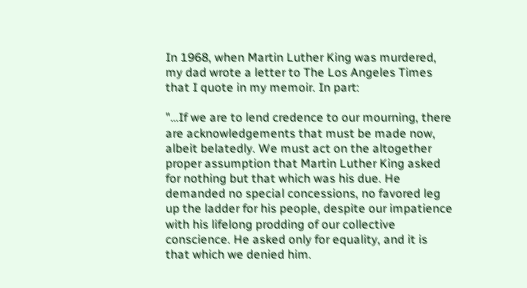In 1968, when Martin Luther King was murdered, my dad wrote a letter to The Los Angeles Times that I quote in my memoir. In part:

"…If we are to lend credence to our mourning, there are acknowledgements that must be made now, albeit belatedly. We must act on the altogether proper assumption that Martin Luther King asked for nothing but that which was his due. He demanded no special concessions, no favored leg up the ladder for his people, despite our impatience with his lifelong prodding of our collective conscience. He asked only for equality, and it is that which we denied him.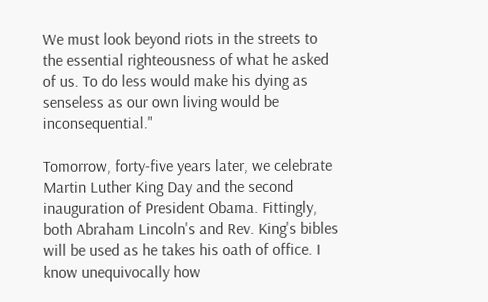We must look beyond riots in the streets to the essential righteousness of what he asked of us. To do less would make his dying as senseless as our own living would be inconsequential."

Tomorrow, forty-five years later, we celebrate Martin Luther King Day and the second inauguration of President Obama. Fittingly, both Abraham Lincoln's and Rev. King's bibles will be used as he takes his oath of office. I know unequivocally how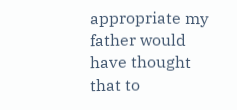appropriate my father would have thought that to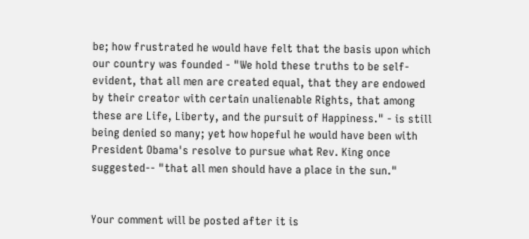be; how frustrated he would have felt that the basis upon which our country was founded - "We hold these truths to be self-evident, that all men are created equal, that they are endowed by their creator with certain unalienable Rights, that among these are Life, Liberty, and the pursuit of Happiness." - is still being denied so many; yet how hopeful he would have been with President Obama's resolve to pursue what Rev. King once suggested-- "that all men should have a place in the sun."


Your comment will be posted after it is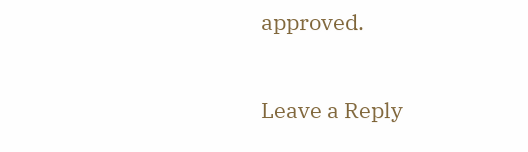approved.

Leave a Reply